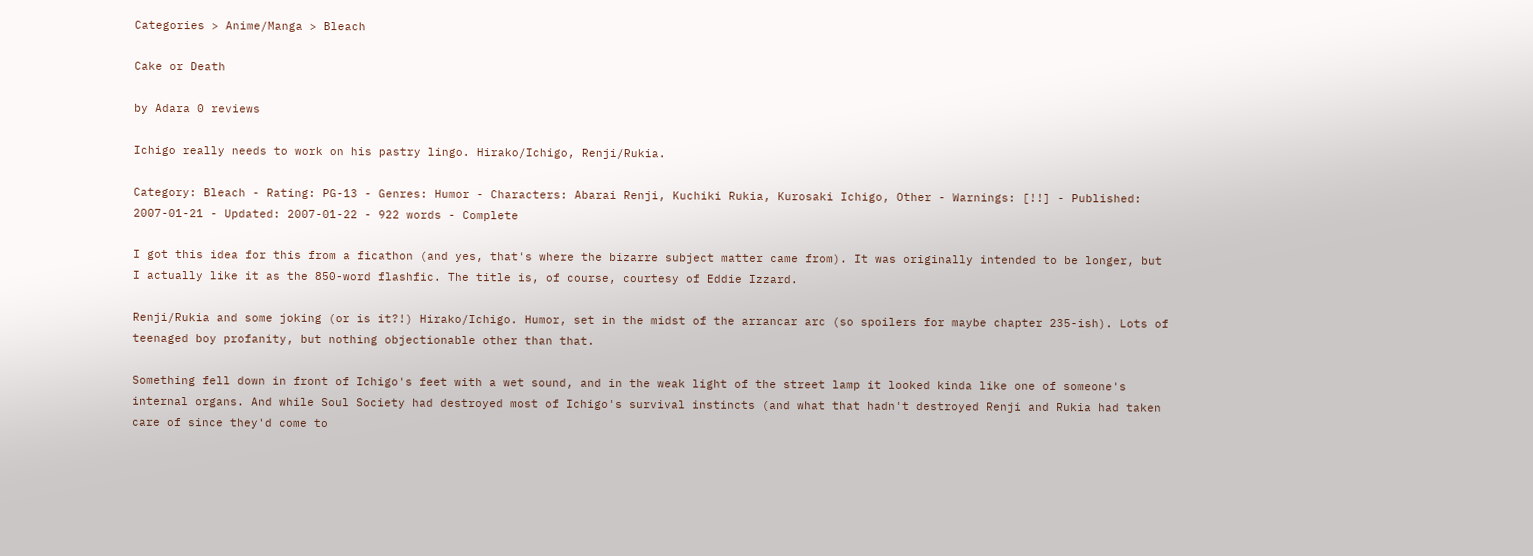Categories > Anime/Manga > Bleach

Cake or Death

by Adara 0 reviews

Ichigo really needs to work on his pastry lingo. Hirako/Ichigo, Renji/Rukia.

Category: Bleach - Rating: PG-13 - Genres: Humor - Characters: Abarai Renji, Kuchiki Rukia, Kurosaki Ichigo, Other - Warnings: [!!] - Published: 2007-01-21 - Updated: 2007-01-22 - 922 words - Complete

I got this idea for this from a ficathon (and yes, that's where the bizarre subject matter came from). It was originally intended to be longer, but I actually like it as the 850-word flashfic. The title is, of course, courtesy of Eddie Izzard.

Renji/Rukia and some joking (or is it?!) Hirako/Ichigo. Humor, set in the midst of the arrancar arc (so spoilers for maybe chapter 235-ish). Lots of teenaged boy profanity, but nothing objectionable other than that.

Something fell down in front of Ichigo's feet with a wet sound, and in the weak light of the street lamp it looked kinda like one of someone's internal organs. And while Soul Society had destroyed most of Ichigo's survival instincts (and what that hadn't destroyed Renji and Rukia had taken care of since they'd come to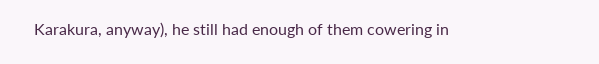Karakura, anyway), he still had enough of them cowering in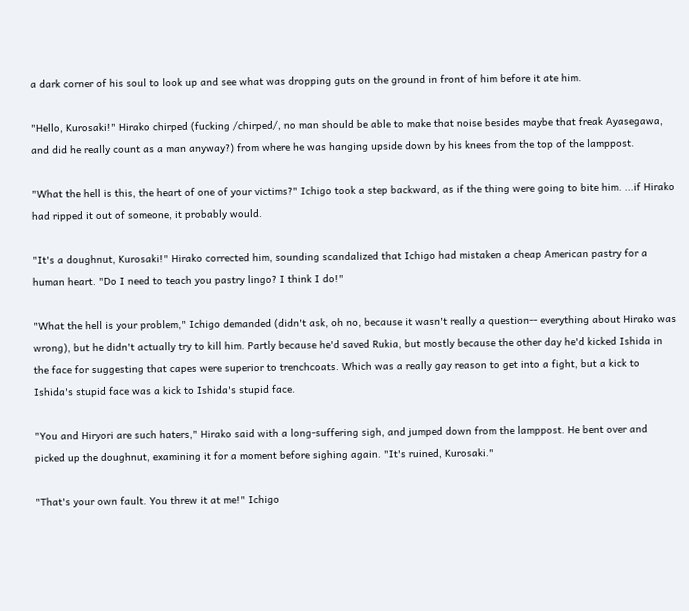a dark corner of his soul to look up and see what was dropping guts on the ground in front of him before it ate him.

"Hello, Kurosaki!" Hirako chirped (fucking /chirped/, no man should be able to make that noise besides maybe that freak Ayasegawa, and did he really count as a man anyway?) from where he was hanging upside down by his knees from the top of the lamppost.

"What the hell is this, the heart of one of your victims?" Ichigo took a step backward, as if the thing were going to bite him. ...if Hirako had ripped it out of someone, it probably would.

"It's a doughnut, Kurosaki!" Hirako corrected him, sounding scandalized that Ichigo had mistaken a cheap American pastry for a human heart. "Do I need to teach you pastry lingo? I think I do!"

"What the hell is your problem," Ichigo demanded (didn't ask, oh no, because it wasn't really a question-- everything about Hirako was wrong), but he didn't actually try to kill him. Partly because he'd saved Rukia, but mostly because the other day he'd kicked Ishida in the face for suggesting that capes were superior to trenchcoats. Which was a really gay reason to get into a fight, but a kick to Ishida's stupid face was a kick to Ishida's stupid face.

"You and Hiryori are such haters," Hirako said with a long-suffering sigh, and jumped down from the lamppost. He bent over and picked up the doughnut, examining it for a moment before sighing again. "It's ruined, Kurosaki."

"That's your own fault. You threw it at me!" Ichigo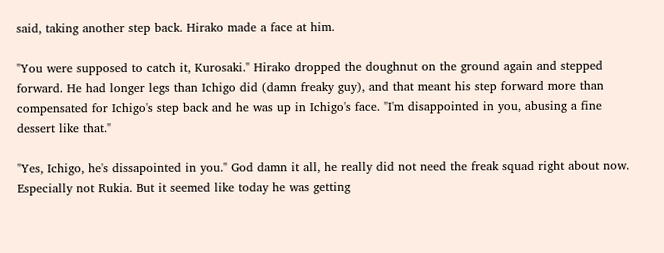said, taking another step back. Hirako made a face at him.

"You were supposed to catch it, Kurosaki." Hirako dropped the doughnut on the ground again and stepped forward. He had longer legs than Ichigo did (damn freaky guy), and that meant his step forward more than compensated for Ichigo's step back and he was up in Ichigo's face. "I'm disappointed in you, abusing a fine dessert like that."

"Yes, Ichigo, he's dissapointed in you." God damn it all, he really did not need the freak squad right about now. Especially not Rukia. But it seemed like today he was getting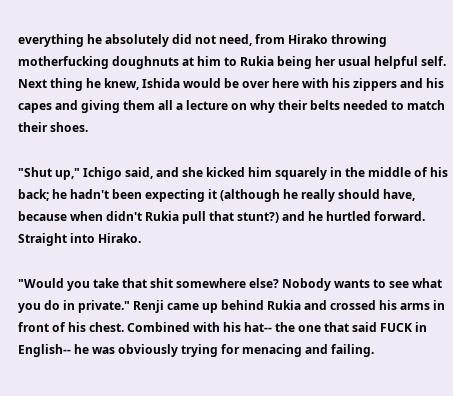everything he absolutely did not need, from Hirako throwing motherfucking doughnuts at him to Rukia being her usual helpful self. Next thing he knew, Ishida would be over here with his zippers and his capes and giving them all a lecture on why their belts needed to match their shoes.

"Shut up," Ichigo said, and she kicked him squarely in the middle of his back; he hadn't been expecting it (although he really should have, because when didn't Rukia pull that stunt?) and he hurtled forward. Straight into Hirako.

"Would you take that shit somewhere else? Nobody wants to see what you do in private." Renji came up behind Rukia and crossed his arms in front of his chest. Combined with his hat-- the one that said FUCK in English-- he was obviously trying for menacing and failing.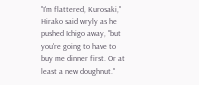"I'm flattered, Kurosaki," Hirako said wryly as he pushed Ichigo away, "but you're going to have to buy me dinner first. Or at least a new doughnut."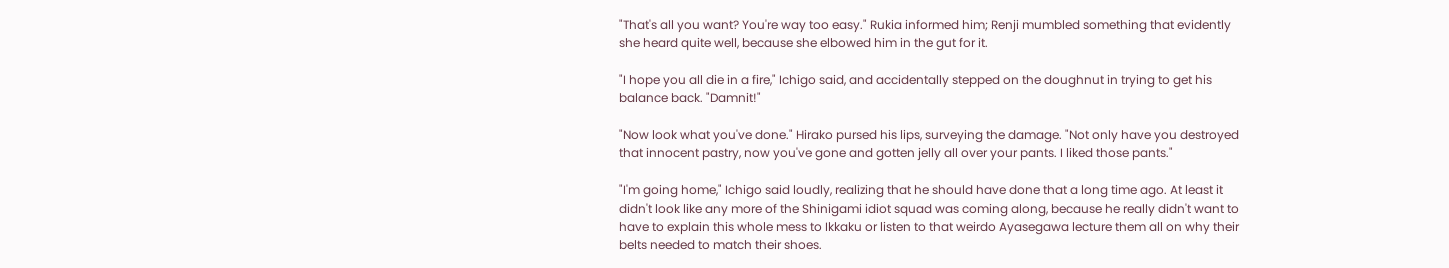"That's all you want? You're way too easy." Rukia informed him; Renji mumbled something that evidently she heard quite well, because she elbowed him in the gut for it.

"I hope you all die in a fire," Ichigo said, and accidentally stepped on the doughnut in trying to get his balance back. "Damnit!"

"Now look what you've done." Hirako pursed his lips, surveying the damage. "Not only have you destroyed that innocent pastry, now you've gone and gotten jelly all over your pants. I liked those pants."

"I'm going home," Ichigo said loudly, realizing that he should have done that a long time ago. At least it didn't look like any more of the Shinigami idiot squad was coming along, because he really didn't want to have to explain this whole mess to Ikkaku or listen to that weirdo Ayasegawa lecture them all on why their belts needed to match their shoes.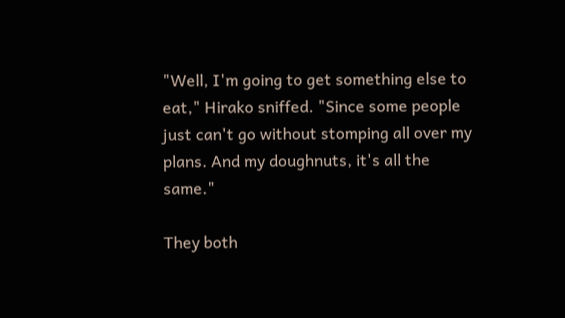"Well, I'm going to get something else to eat," Hirako sniffed. "Since some people just can't go without stomping all over my plans. And my doughnuts, it's all the same."

They both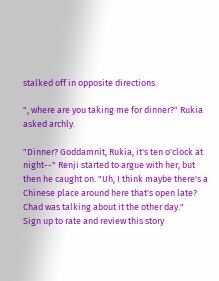stalked off in opposite directions.

", where are you taking me for dinner?" Rukia asked archly.

"Dinner? Goddamnit, Rukia, it's ten o'clock at night--" Renji started to argue with her, but then he caught on. "Uh, I think maybe there's a Chinese place around here that's open late? Chad was talking about it the other day."
Sign up to rate and review this story